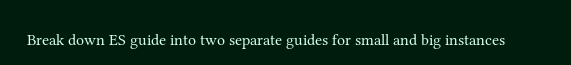Break down ES guide into two separate guides for small and big instances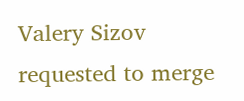Valery Sizov requested to merge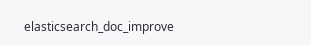elasticsearch_doc_improve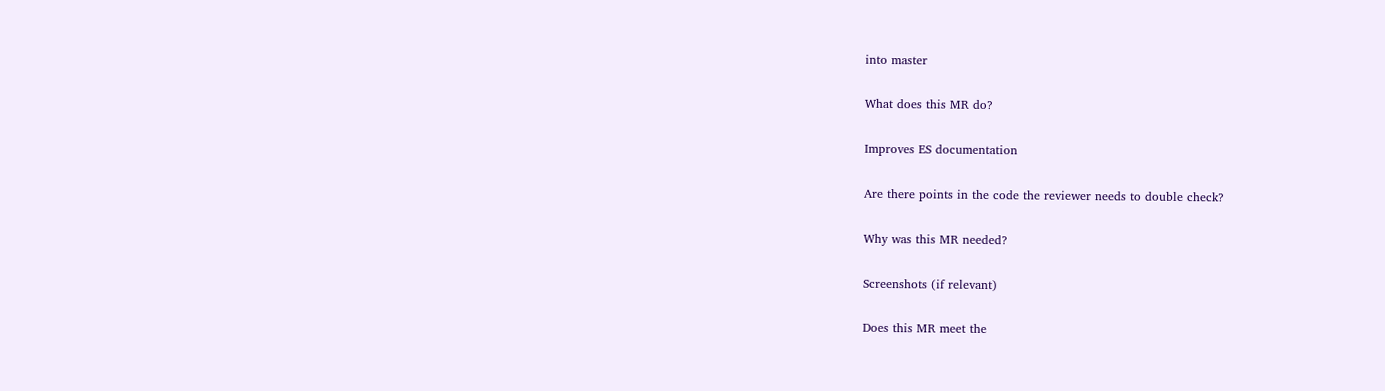into master

What does this MR do?

Improves ES documentation

Are there points in the code the reviewer needs to double check?

Why was this MR needed?

Screenshots (if relevant)

Does this MR meet the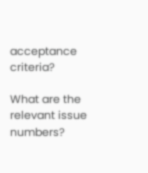acceptance criteria?

What are the relevant issue numbers?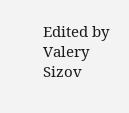Edited by Valery Sizov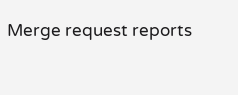Merge request reports